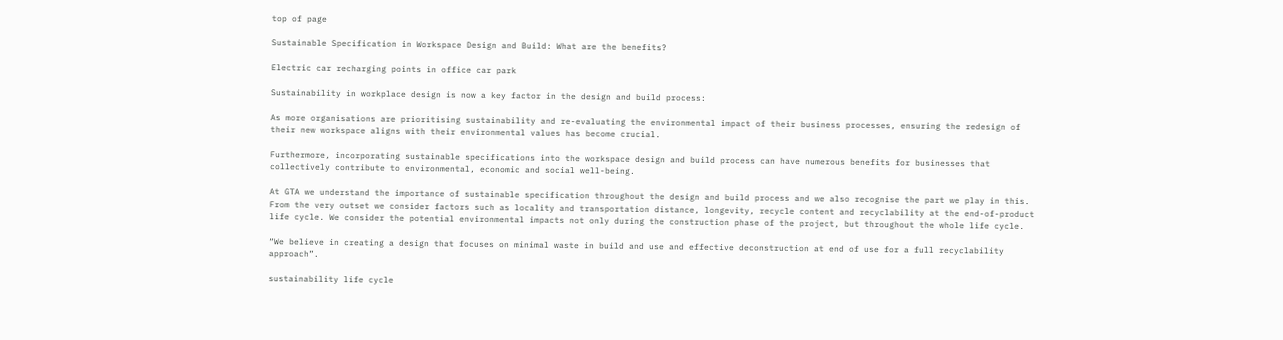top of page

Sustainable Specification in Workspace Design and Build: What are the benefits?

Electric car recharging points in office car park

Sustainability in workplace design is now a key factor in the design and build process:

As more organisations are prioritising sustainability and re-evaluating the environmental impact of their business processes, ensuring the redesign of their new workspace aligns with their environmental values has become crucial.

Furthermore, incorporating sustainable specifications into the workspace design and build process can have numerous benefits for businesses that collectively contribute to environmental, economic and social well-being.

At GTA we understand the importance of sustainable specification throughout the design and build process and we also recognise the part we play in this. From the very outset we consider factors such as locality and transportation distance, longevity, recycle content and recyclability at the end-of-product life cycle. We consider the potential environmental impacts not only during the construction phase of the project, but throughout the whole life cycle.

“We believe in creating a design that focuses on minimal waste in build and use and effective deconstruction at end of use for a full recyclability approach”.

sustainability life cycle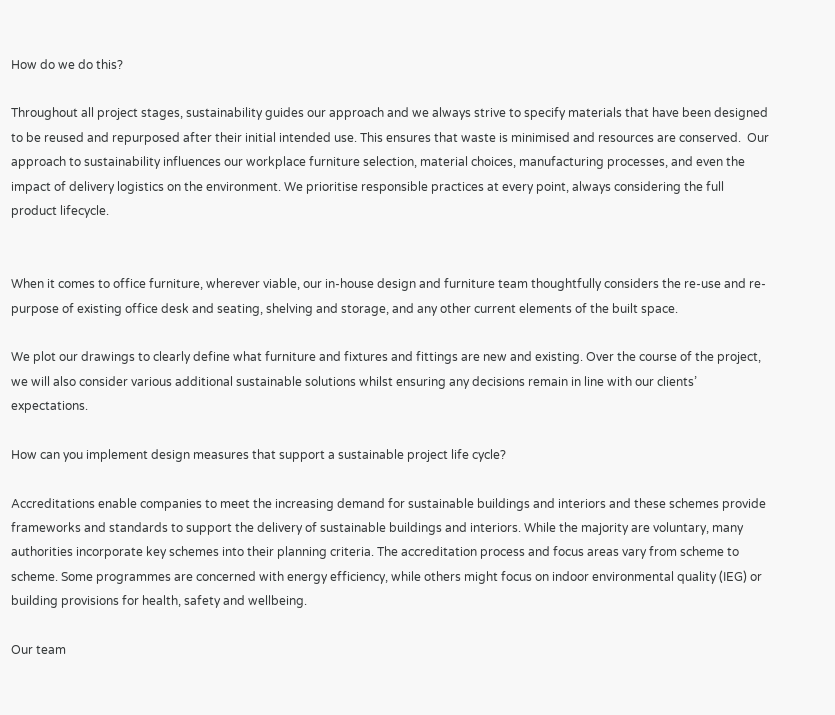How do we do this?

Throughout all project stages, sustainability guides our approach and we always strive to specify materials that have been designed to be reused and repurposed after their initial intended use. This ensures that waste is minimised and resources are conserved.  Our approach to sustainability influences our workplace furniture selection, material choices, manufacturing processes, and even the impact of delivery logistics on the environment. We prioritise responsible practices at every point, always considering the full product lifecycle.


When it comes to office furniture, wherever viable, our in-house design and furniture team thoughtfully considers the re-use and re-purpose of existing office desk and seating, shelving and storage, and any other current elements of the built space.

We plot our drawings to clearly define what furniture and fixtures and fittings are new and existing. Over the course of the project, we will also consider various additional sustainable solutions whilst ensuring any decisions remain in line with our clients’ expectations.

How can you implement design measures that support a sustainable project life cycle?

Accreditations enable companies to meet the increasing demand for sustainable buildings and interiors and these schemes provide frameworks and standards to support the delivery of sustainable buildings and interiors. While the majority are voluntary, many authorities incorporate key schemes into their planning criteria. The accreditation process and focus areas vary from scheme to scheme. Some programmes are concerned with energy efficiency, while others might focus on indoor environmental quality (IEG) or building provisions for health, safety and wellbeing.

Our team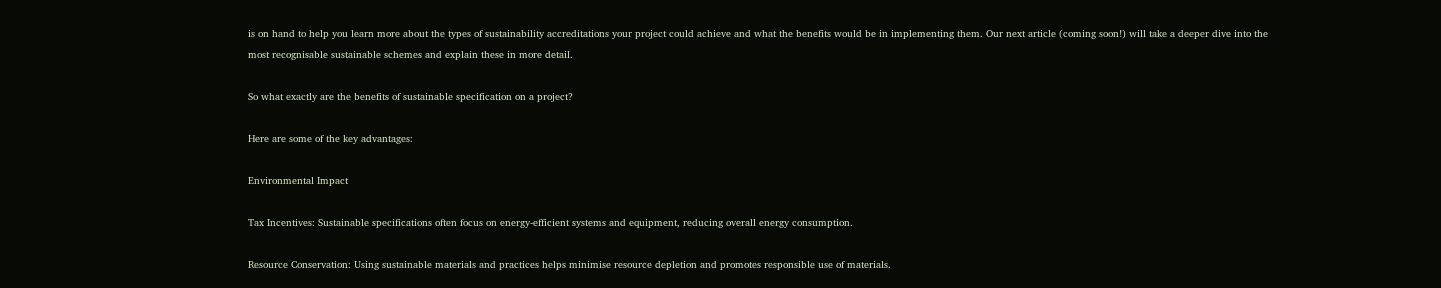is on hand to help you learn more about the types of sustainability accreditations your project could achieve and what the benefits would be in implementing them. Our next article (coming soon!) will take a deeper dive into the most recognisable sustainable schemes and explain these in more detail.

So what exactly are the benefits of sustainable specification on a project?

Here are some of the key advantages:

Environmental Impact

Tax Incentives: Sustainable specifications often focus on energy-efficient systems and equipment, reducing overall energy consumption.

Resource Conservation: Using sustainable materials and practices helps minimise resource depletion and promotes responsible use of materials.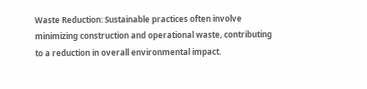Waste Reduction: Sustainable practices often involve minimizing construction and operational waste, contributing to a reduction in overall environmental impact.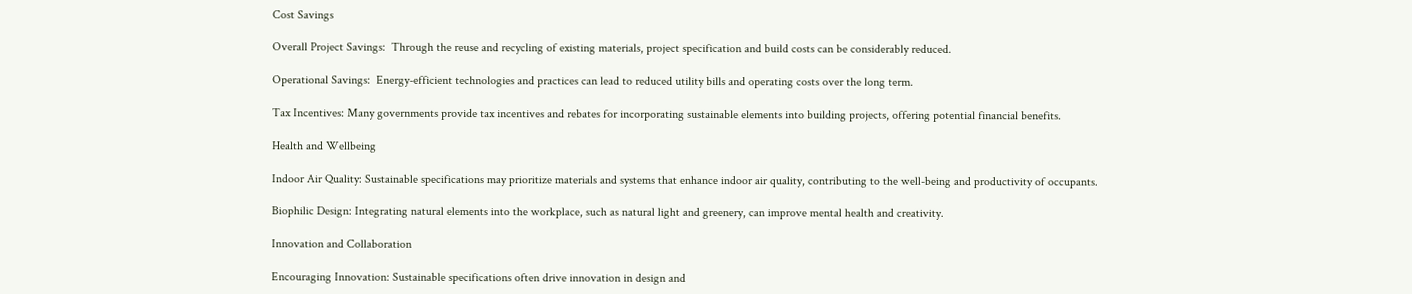Cost Savings

Overall Project Savings:  Through the reuse and recycling of existing materials, project specification and build costs can be considerably reduced.

Operational Savings:  Energy-efficient technologies and practices can lead to reduced utility bills and operating costs over the long term.

Tax Incentives: Many governments provide tax incentives and rebates for incorporating sustainable elements into building projects, offering potential financial benefits.

Health and Wellbeing

Indoor Air Quality: Sustainable specifications may prioritize materials and systems that enhance indoor air quality, contributing to the well-being and productivity of occupants.

Biophilic Design: Integrating natural elements into the workplace, such as natural light and greenery, can improve mental health and creativity.

Innovation and Collaboration

Encouraging Innovation: Sustainable specifications often drive innovation in design and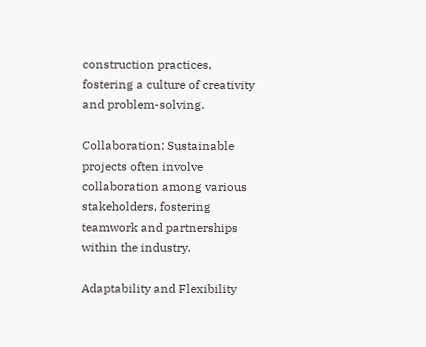construction practices, fostering a culture of creativity and problem-solving.

Collaboration: Sustainable projects often involve collaboration among various stakeholders, fostering teamwork and partnerships within the industry.

Adaptability and Flexibility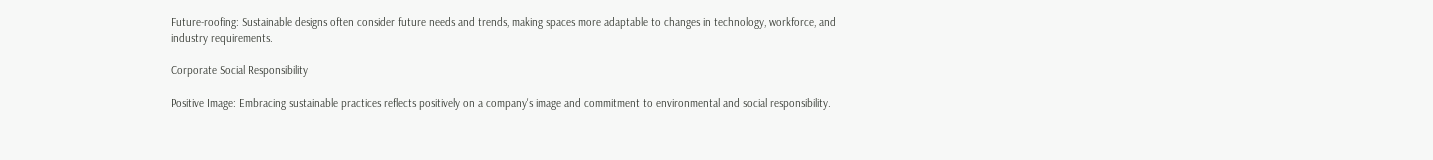Future-roofing: Sustainable designs often consider future needs and trends, making spaces more adaptable to changes in technology, workforce, and industry requirements.

Corporate Social Responsibility

Positive Image: Embracing sustainable practices reflects positively on a company's image and commitment to environmental and social responsibility.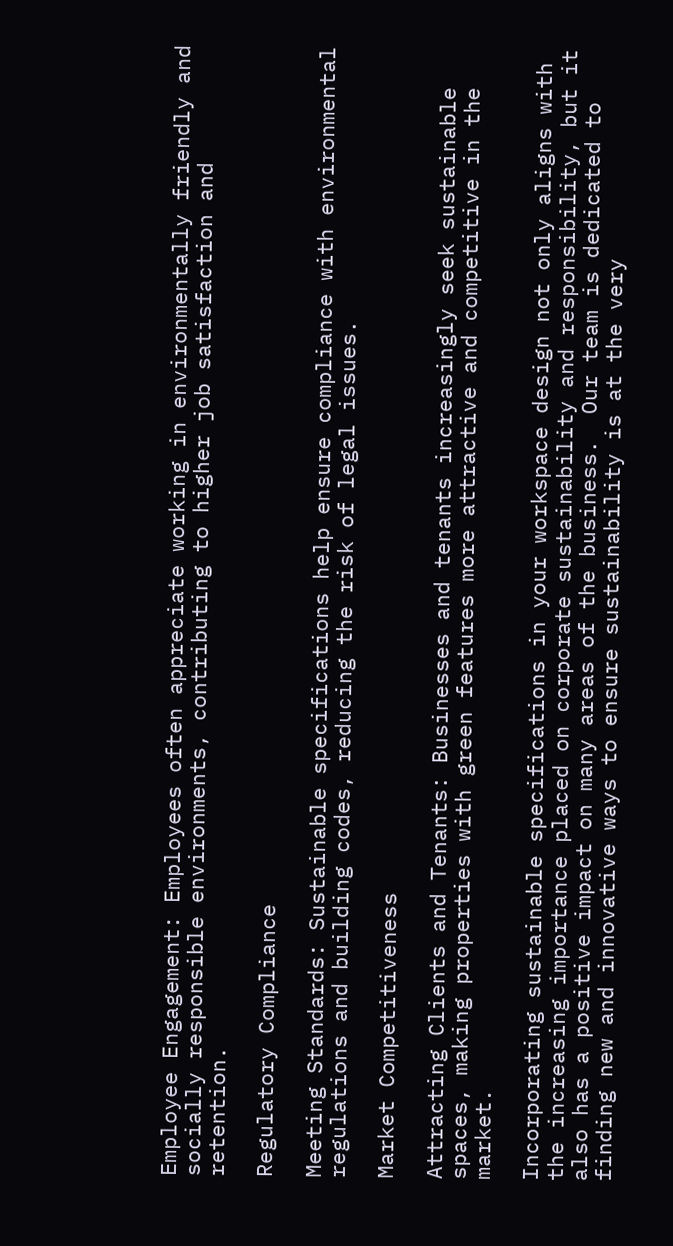Employee Engagement: Employees often appreciate working in environmentally friendly and socially responsible environments, contributing to higher job satisfaction and retention.

Regulatory Compliance

Meeting Standards: Sustainable specifications help ensure compliance with environmental regulations and building codes, reducing the risk of legal issues.

Market Competitiveness

Attracting Clients and Tenants: Businesses and tenants increasingly seek sustainable spaces, making properties with green features more attractive and competitive in the market.

Incorporating sustainable specifications in your workspace design not only aligns with the increasing importance placed on corporate sustainability and responsibility, but it also has a positive impact on many areas of the business.  Our team is dedicated to finding new and innovative ways to ensure sustainability is at the very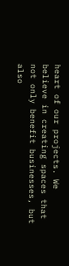heart of our projects. We believe in creating spaces that not only benefit businesses, but also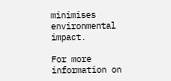minimises environmental impact.

For more information on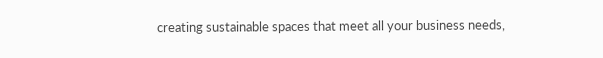creating sustainable spaces that meet all your business needs,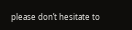please don’t hesitate to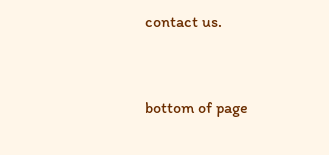contact us.


bottom of page